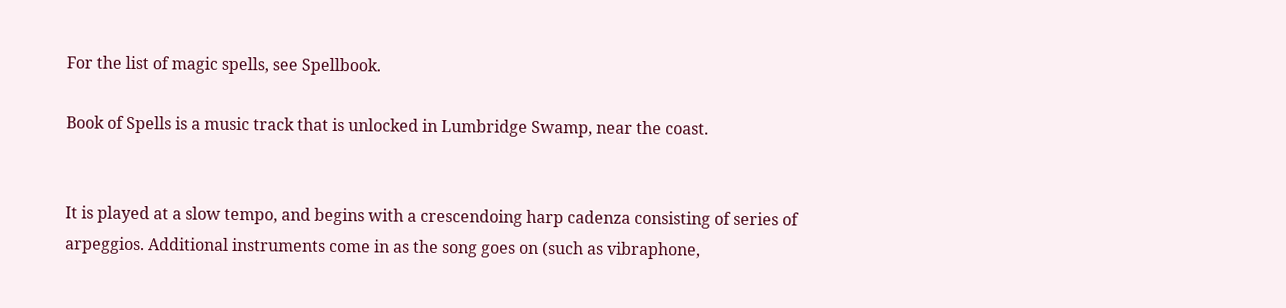For the list of magic spells, see Spellbook.

Book of Spells is a music track that is unlocked in Lumbridge Swamp, near the coast.


It is played at a slow tempo, and begins with a crescendoing harp cadenza consisting of series of arpeggios. Additional instruments come in as the song goes on (such as vibraphone,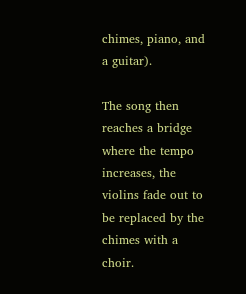chimes, piano, and a guitar).

The song then reaches a bridge where the tempo increases, the violins fade out to be replaced by the chimes with a choir.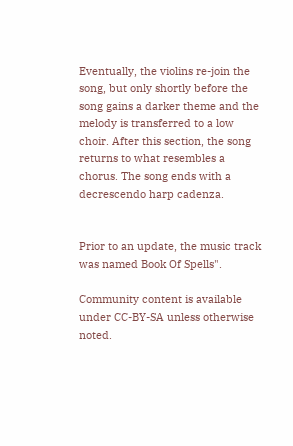Eventually, the violins re-join the song, but only shortly before the song gains a darker theme and the melody is transferred to a low choir. After this section, the song returns to what resembles a chorus. The song ends with a decrescendo harp cadenza.


Prior to an update, the music track was named Book Of Spells".

Community content is available under CC-BY-SA unless otherwise noted.